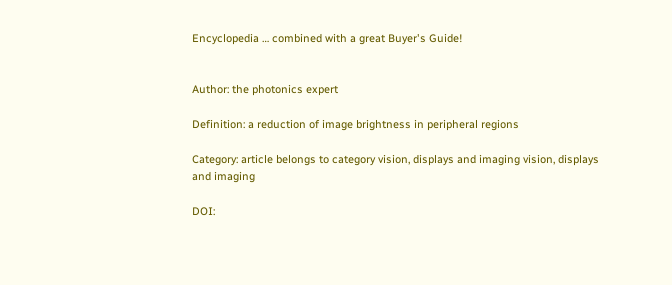Encyclopedia … combined with a great Buyer's Guide!


Author: the photonics expert

Definition: a reduction of image brightness in peripheral regions

Category: article belongs to category vision, displays and imaging vision, displays and imaging

DOI: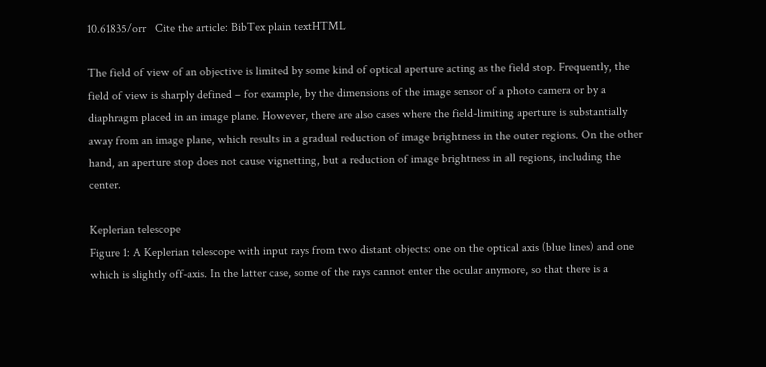10.61835/orr   Cite the article: BibTex plain textHTML

The field of view of an objective is limited by some kind of optical aperture acting as the field stop. Frequently, the field of view is sharply defined – for example, by the dimensions of the image sensor of a photo camera or by a diaphragm placed in an image plane. However, there are also cases where the field-limiting aperture is substantially away from an image plane, which results in a gradual reduction of image brightness in the outer regions. On the other hand, an aperture stop does not cause vignetting, but a reduction of image brightness in all regions, including the center.

Keplerian telescope
Figure 1: A Keplerian telescope with input rays from two distant objects: one on the optical axis (blue lines) and one which is slightly off-axis. In the latter case, some of the rays cannot enter the ocular anymore, so that there is a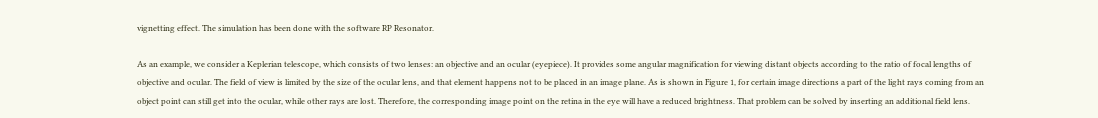vignetting effect. The simulation has been done with the software RP Resonator.

As an example, we consider a Keplerian telescope, which consists of two lenses: an objective and an ocular (eyepiece). It provides some angular magnification for viewing distant objects according to the ratio of focal lengths of objective and ocular. The field of view is limited by the size of the ocular lens, and that element happens not to be placed in an image plane. As is shown in Figure 1, for certain image directions a part of the light rays coming from an object point can still get into the ocular, while other rays are lost. Therefore, the corresponding image point on the retina in the eye will have a reduced brightness. That problem can be solved by inserting an additional field lens.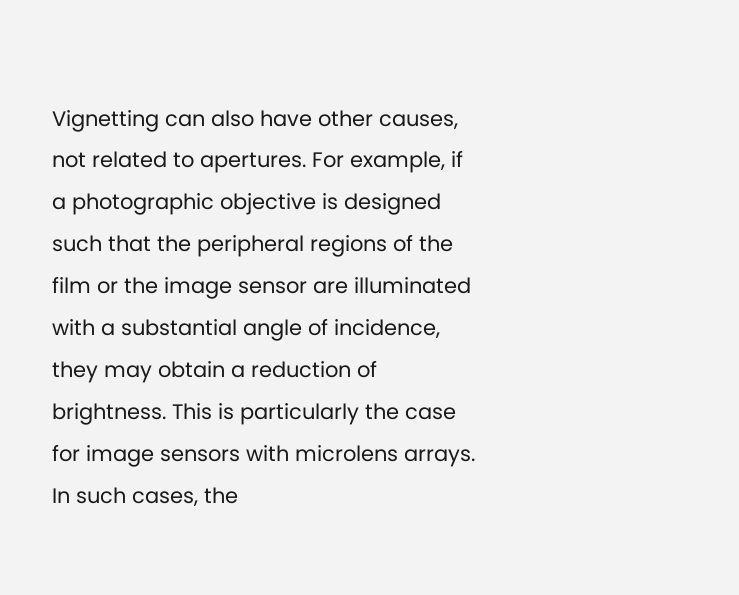Vignetting can also have other causes, not related to apertures. For example, if a photographic objective is designed such that the peripheral regions of the film or the image sensor are illuminated with a substantial angle of incidence, they may obtain a reduction of brightness. This is particularly the case for image sensors with microlens arrays. In such cases, the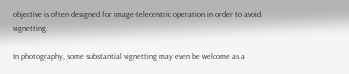objective is often designed for image-telecentric operation in order to avoid vignetting.

In photography, some substantial vignetting may even be welcome as a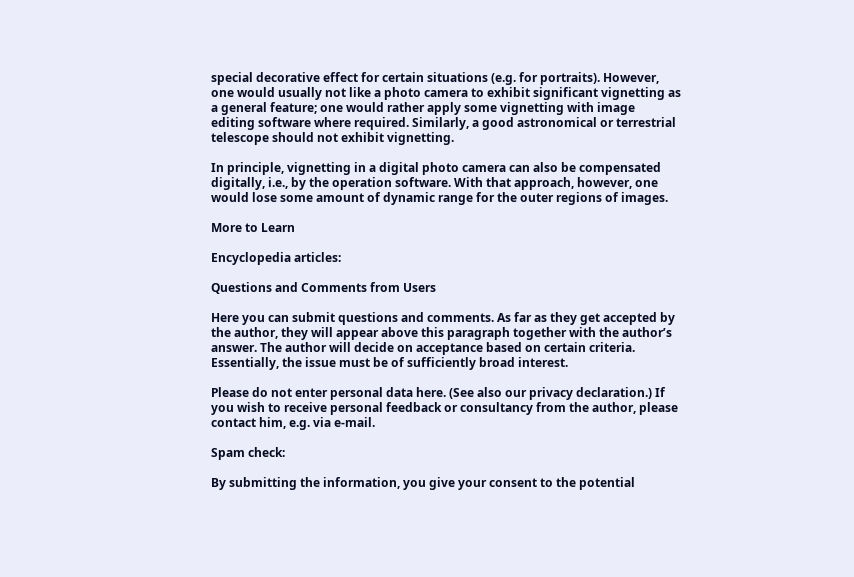special decorative effect for certain situations (e.g. for portraits). However, one would usually not like a photo camera to exhibit significant vignetting as a general feature; one would rather apply some vignetting with image editing software where required. Similarly, a good astronomical or terrestrial telescope should not exhibit vignetting.

In principle, vignetting in a digital photo camera can also be compensated digitally, i.e., by the operation software. With that approach, however, one would lose some amount of dynamic range for the outer regions of images.

More to Learn

Encyclopedia articles:

Questions and Comments from Users

Here you can submit questions and comments. As far as they get accepted by the author, they will appear above this paragraph together with the author’s answer. The author will decide on acceptance based on certain criteria. Essentially, the issue must be of sufficiently broad interest.

Please do not enter personal data here. (See also our privacy declaration.) If you wish to receive personal feedback or consultancy from the author, please contact him, e.g. via e-mail.

Spam check:

By submitting the information, you give your consent to the potential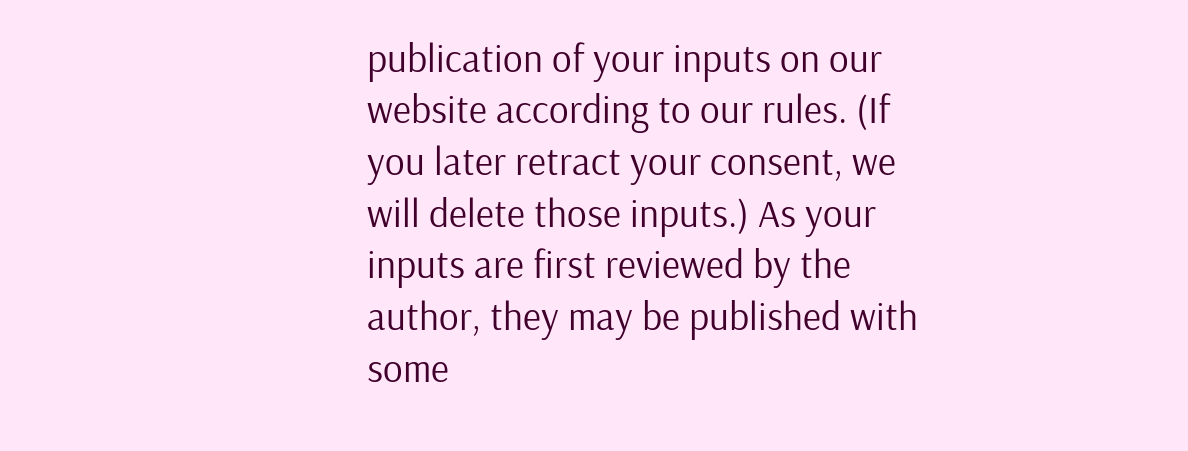publication of your inputs on our website according to our rules. (If you later retract your consent, we will delete those inputs.) As your inputs are first reviewed by the author, they may be published with some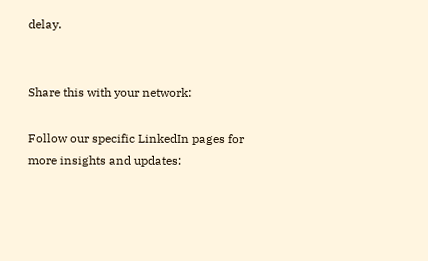delay.


Share this with your network:

Follow our specific LinkedIn pages for more insights and updates: